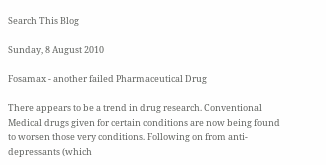Search This Blog

Sunday, 8 August 2010

Fosamax - another failed Pharmaceutical Drug

There appears to be a trend in drug research. Conventional Medical drugs given for certain conditions are now being found to worsen those very conditions. Following on from anti-depressants (which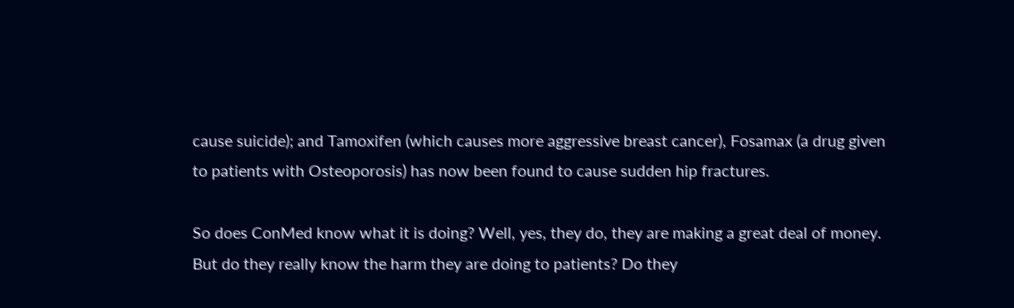cause suicide); and Tamoxifen (which causes more aggressive breast cancer), Fosamax (a drug given to patients with Osteoporosis) has now been found to cause sudden hip fractures.

So does ConMed know what it is doing? Well, yes, they do, they are making a great deal of money. But do they really know the harm they are doing to patients? Do they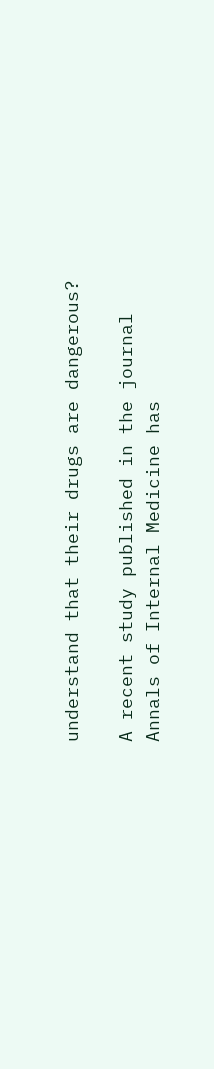understand that their drugs are dangerous?

A recent study published in the journal Annals of Internal Medicine has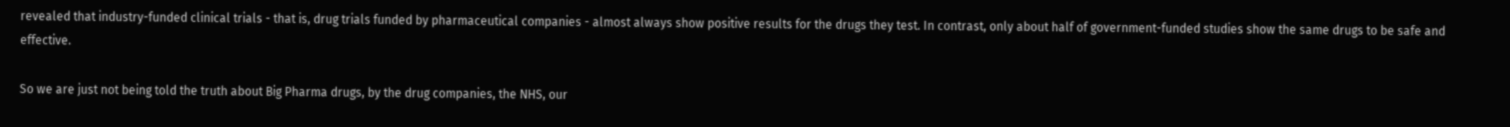revealed that industry-funded clinical trials - that is, drug trials funded by pharmaceutical companies - almost always show positive results for the drugs they test. In contrast, only about half of government-funded studies show the same drugs to be safe and effective.

So we are just not being told the truth about Big Pharma drugs, by the drug companies, the NHS, our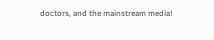doctors, and the mainstream media!